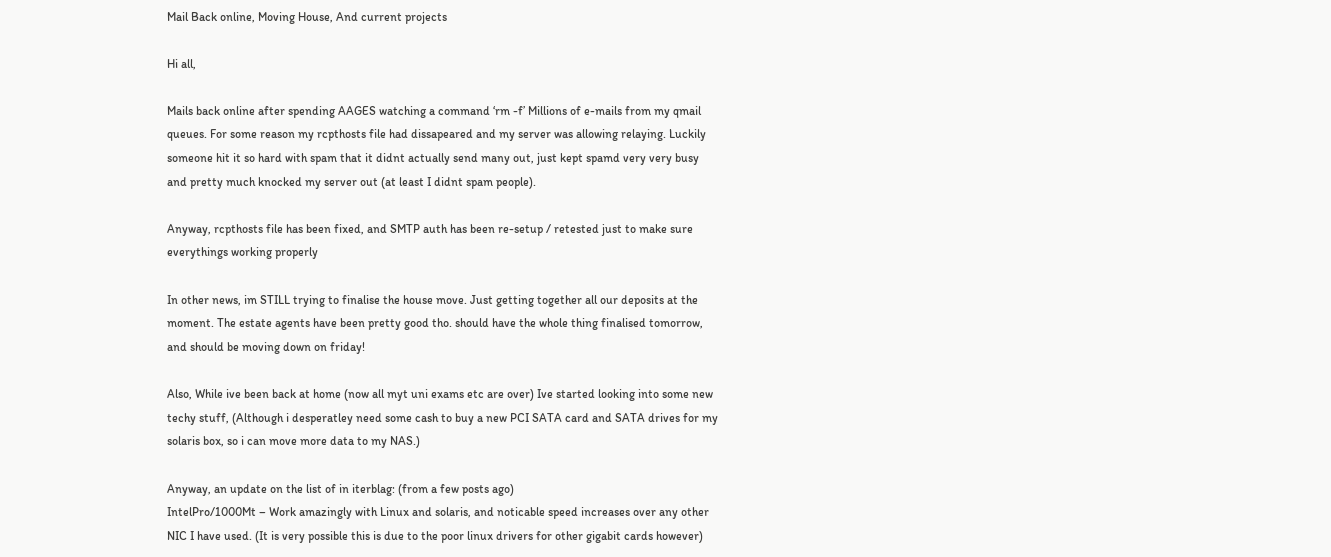Mail Back online, Moving House, And current projects

Hi all,

Mails back online after spending AAGES watching a command ‘rm -f’ Millions of e-mails from my qmail queues. For some reason my rcpthosts file had dissapeared and my server was allowing relaying. Luckily someone hit it so hard with spam that it didnt actually send many out, just kept spamd very very busy and pretty much knocked my server out (at least I didnt spam people).

Anyway, rcpthosts file has been fixed, and SMTP auth has been re-setup / retested just to make sure everythings working properly

In other news, im STILL trying to finalise the house move. Just getting together all our deposits at the moment. The estate agents have been pretty good tho. should have the whole thing finalised tomorrow, and should be moving down on friday!

Also, While ive been back at home (now all myt uni exams etc are over) Ive started looking into some new techy stuff, (Although i desperatley need some cash to buy a new PCI SATA card and SATA drives for my solaris box, so i can move more data to my NAS.)

Anyway, an update on the list of in iterblag: (from a few posts ago)
IntelPro/1000Mt – Work amazingly with Linux and solaris, and noticable speed increases over any other NIC I have used. (It is very possible this is due to the poor linux drivers for other gigabit cards however)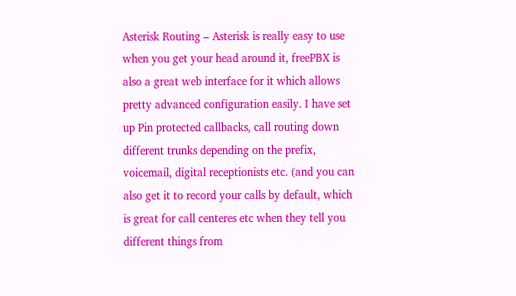Asterisk Routing – Asterisk is really easy to use when you get your head around it, freePBX is also a great web interface for it which allows pretty advanced configuration easily. I have set up Pin protected callbacks, call routing down different trunks depending on the prefix, voicemail, digital receptionists etc. (and you can also get it to record your calls by default, which is great for call centeres etc when they tell you different things from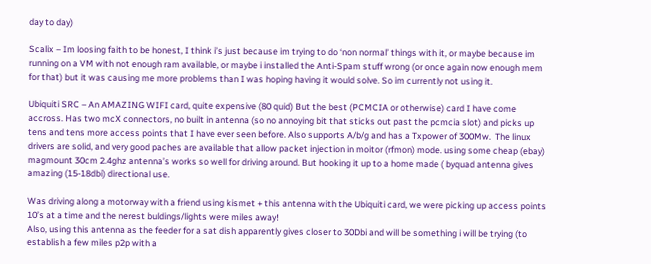day to day)

Scalix – Im loosing faith to be honest, I think i’s just because im trying to do ‘non normal’ things with it, or maybe because im running on a VM with not enough ram available, or maybe i installed the Anti-Spam stuff wrong (or once again now enough mem for that) but it was causing me more problems than I was hoping having it would solve. So im currently not using it.

Ubiquiti SRC – An AMAZING WIFI card, quite expensive (80 quid) But the best (PCMCIA or otherwise) card I have come accross. Has two mcX connectors, no built in antenna (so no annoying bit that sticks out past the pcmcia slot) and picks up tens and tens more access points that I have ever seen before. Also supports A/b/g and has a Txpower of 300Mw.  The linux drivers are solid, and very good paches are available that allow packet injection in moitor (rfmon) mode. using some cheap (ebay) magmount 30cm 2.4ghz antenna’s works so well for driving around. But hooking it up to a home made ( byquad antenna gives amazing (15-18dbi) directional use.

Was driving along a motorway with a friend using kismet + this antenna with the Ubiquiti card, we were picking up access points 10’s at a time and the nerest buldings/lights were miles away!
Also, using this antenna as the feeder for a sat dish apparently gives closer to 30Dbi and will be something i will be trying (to establish a few miles p2p with a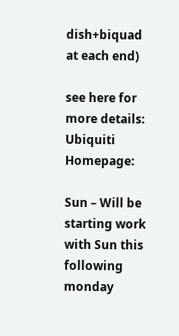dish+biquad at each end)

see here for more details:
Ubiquiti Homepage:

Sun – Will be starting work with Sun this following monday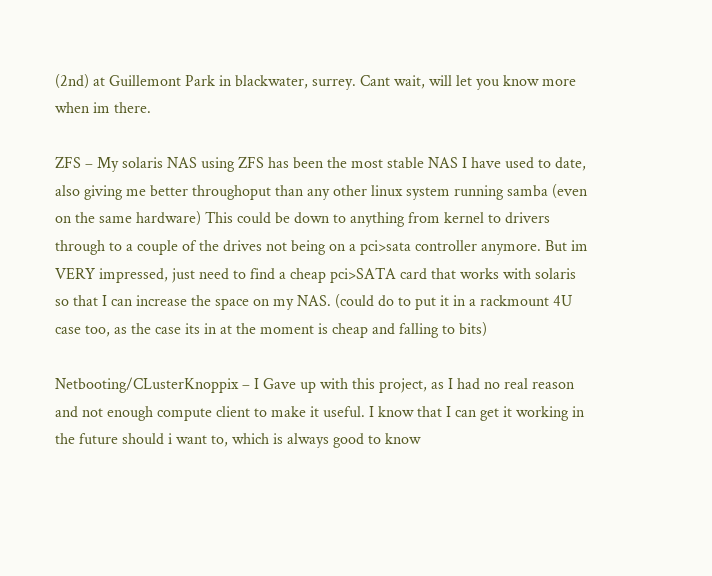(2nd) at Guillemont Park in blackwater, surrey. Cant wait, will let you know more when im there.

ZFS – My solaris NAS using ZFS has been the most stable NAS I have used to date, also giving me better throughoput than any other linux system running samba (even on the same hardware) This could be down to anything from kernel to drivers through to a couple of the drives not being on a pci>sata controller anymore. But im VERY impressed, just need to find a cheap pci>SATA card that works with solaris so that I can increase the space on my NAS. (could do to put it in a rackmount 4U case too, as the case its in at the moment is cheap and falling to bits)

Netbooting/CLusterKnoppix – I Gave up with this project, as I had no real reason and not enough compute client to make it useful. I know that I can get it working in the future should i want to, which is always good to know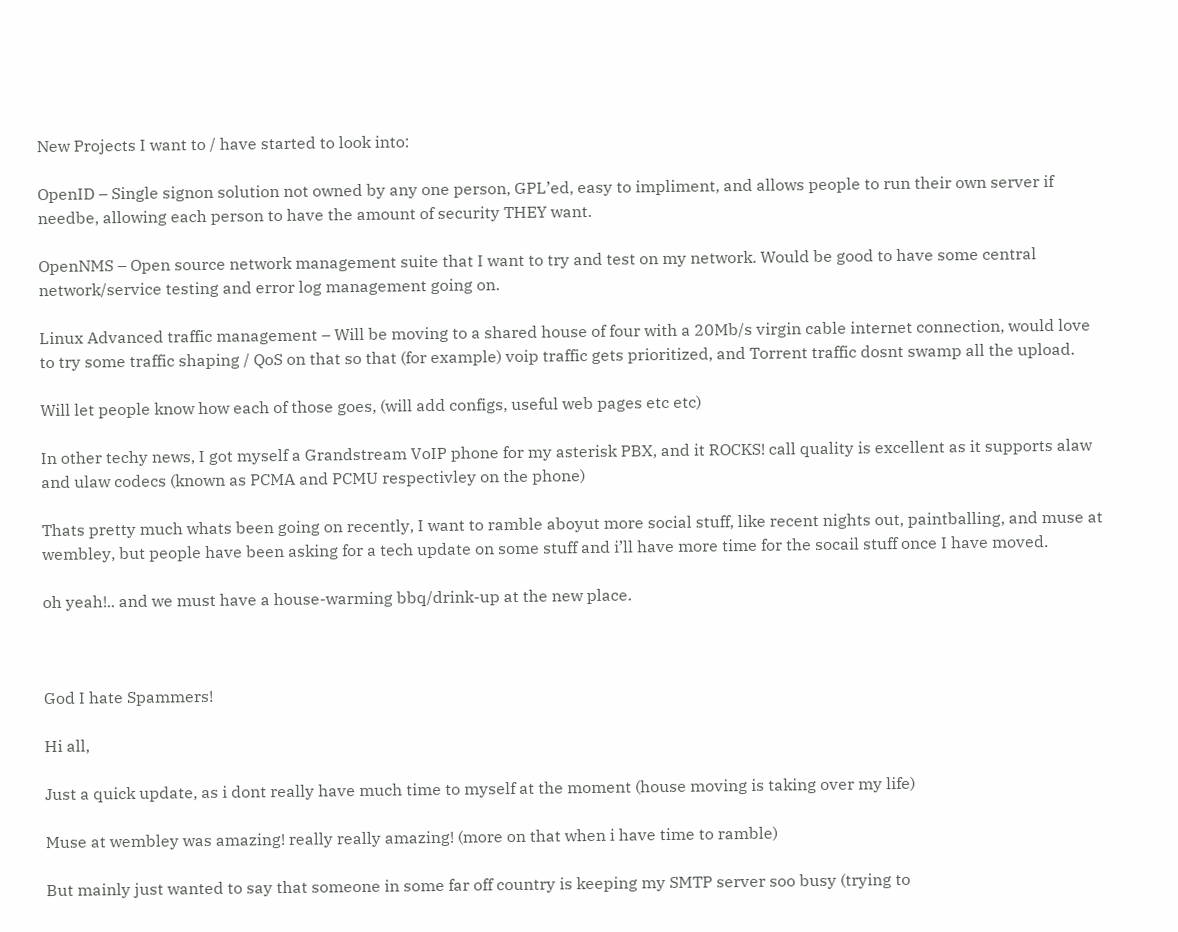New Projects I want to / have started to look into:

OpenID – Single signon solution not owned by any one person, GPL’ed, easy to impliment, and allows people to run their own server if needbe, allowing each person to have the amount of security THEY want.

OpenNMS – Open source network management suite that I want to try and test on my network. Would be good to have some central network/service testing and error log management going on.

Linux Advanced traffic management – Will be moving to a shared house of four with a 20Mb/s virgin cable internet connection, would love to try some traffic shaping / QoS on that so that (for example) voip traffic gets prioritized, and Torrent traffic dosnt swamp all the upload.

Will let people know how each of those goes, (will add configs, useful web pages etc etc)

In other techy news, I got myself a Grandstream VoIP phone for my asterisk PBX, and it ROCKS! call quality is excellent as it supports alaw and ulaw codecs (known as PCMA and PCMU respectivley on the phone)

Thats pretty much whats been going on recently, I want to ramble aboyut more social stuff, like recent nights out, paintballing, and muse at wembley, but people have been asking for a tech update on some stuff and i’ll have more time for the socail stuff once I have moved.

oh yeah!.. and we must have a house-warming bbq/drink-up at the new place.



God I hate Spammers!

Hi all,

Just a quick update, as i dont really have much time to myself at the moment (house moving is taking over my life)

Muse at wembley was amazing! really really amazing! (more on that when i have time to ramble)

But mainly just wanted to say that someone in some far off country is keeping my SMTP server soo busy (trying to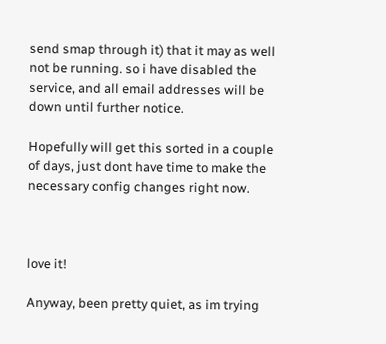send smap through it) that it may as well not be running. so i have disabled the service, and all email addresses will be down until further notice.

Hopefully will get this sorted in a couple of days, just dont have time to make the necessary config changes right now.



love it!

Anyway, been pretty quiet, as im trying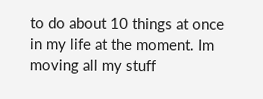to do about 10 things at once in my life at the moment. Im moving all my stuff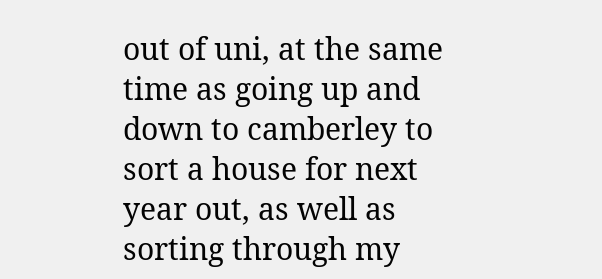out of uni, at the same time as going up and down to camberley to sort a house for next year out, as well as sorting through my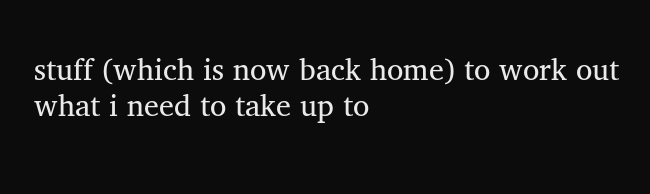stuff (which is now back home) to work out what i need to take up to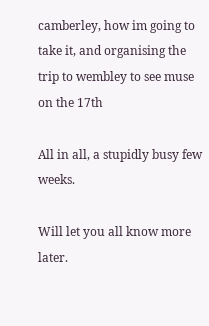camberley, how im going to take it, and organising the trip to wembley to see muse on the 17th

All in all, a stupidly busy few weeks.

Will let you all know more later.